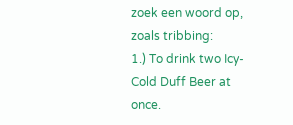zoek een woord op, zoals tribbing:
1.) To drink two Icy-Cold Duff Beer at once.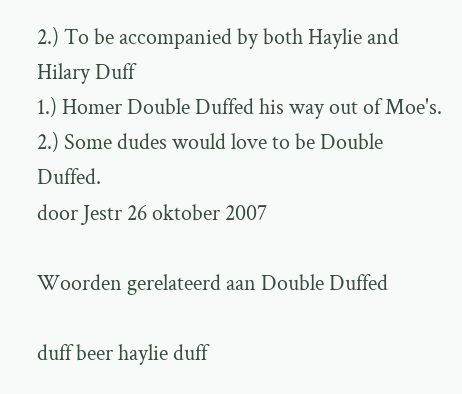2.) To be accompanied by both Haylie and Hilary Duff
1.) Homer Double Duffed his way out of Moe's.
2.) Some dudes would love to be Double Duffed.
door Jestr 26 oktober 2007

Woorden gerelateerd aan Double Duffed

duff beer haylie duff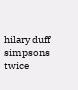hilary duff simpsons twice